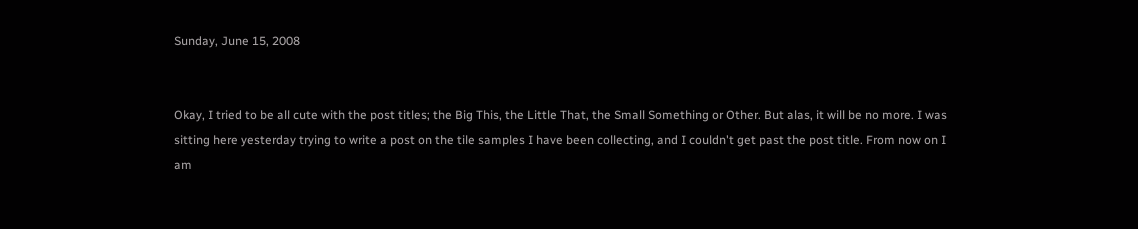Sunday, June 15, 2008


Okay, I tried to be all cute with the post titles; the Big This, the Little That, the Small Something or Other. But alas, it will be no more. I was sitting here yesterday trying to write a post on the tile samples I have been collecting, and I couldn't get past the post title. From now on I am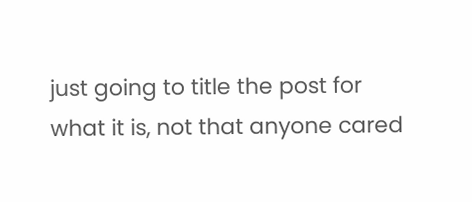just going to title the post for what it is, not that anyone cared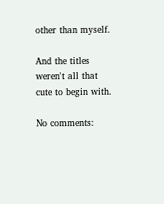other than myself.

And the titles weren't all that cute to begin with.

No comments: